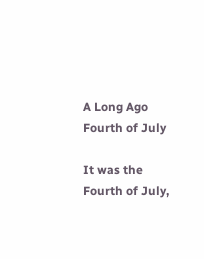A Long Ago Fourth of July

It was the Fourth of July,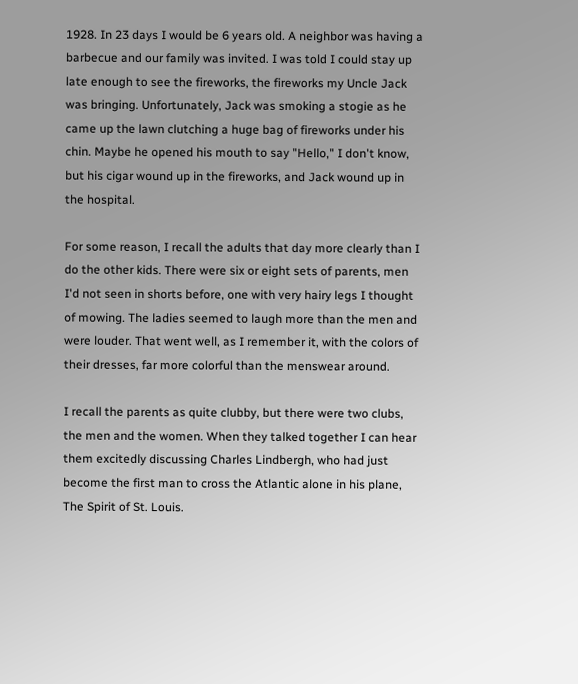1928. In 23 days I would be 6 years old. A neighbor was having a barbecue and our family was invited. I was told I could stay up late enough to see the fireworks, the fireworks my Uncle Jack was bringing. Unfortunately, Jack was smoking a stogie as he came up the lawn clutching a huge bag of fireworks under his chin. Maybe he opened his mouth to say "Hello," I don't know, but his cigar wound up in the fireworks, and Jack wound up in the hospital.

For some reason, I recall the adults that day more clearly than I do the other kids. There were six or eight sets of parents, men I'd not seen in shorts before, one with very hairy legs I thought of mowing. The ladies seemed to laugh more than the men and were louder. That went well, as I remember it, with the colors of their dresses, far more colorful than the menswear around.

I recall the parents as quite clubby, but there were two clubs, the men and the women. When they talked together I can hear them excitedly discussing Charles Lindbergh, who had just become the first man to cross the Atlantic alone in his plane, The Spirit of St. Louis.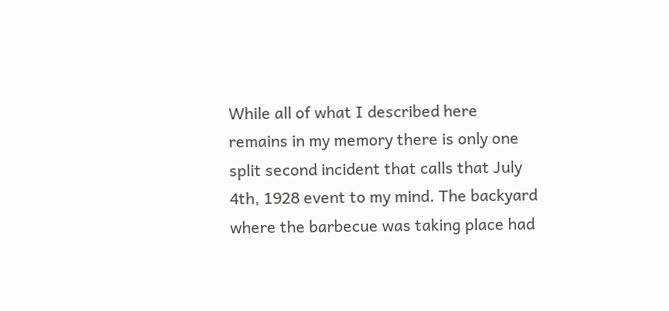While all of what I described here remains in my memory there is only one split second incident that calls that July 4th, 1928 event to my mind. The backyard where the barbecue was taking place had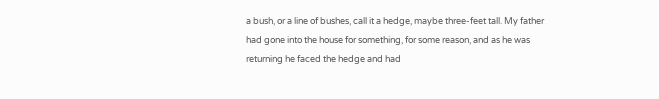a bush, or a line of bushes, call it a hedge, maybe three-feet tall. My father had gone into the house for something, for some reason, and as he was returning he faced the hedge and had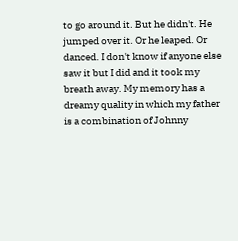to go around it. But he didn't. He jumped over it. Or he leaped. Or danced. I don't know if anyone else saw it but I did and it took my breath away. My memory has a dreamy quality in which my father is a combination of Johnny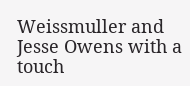Weissmuller and Jesse Owens with a touch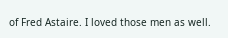of Fred Astaire. I loved those men as well.